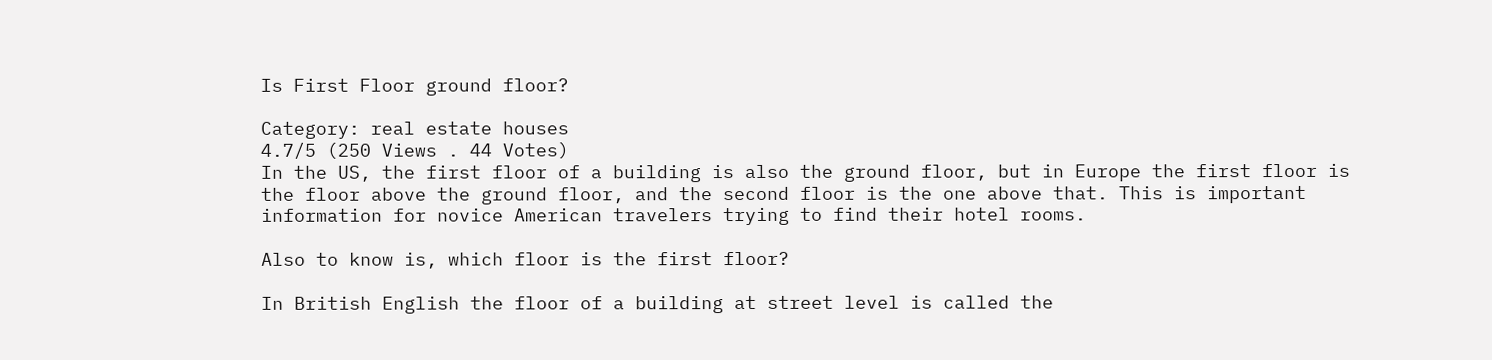Is First Floor ground floor?

Category: real estate houses
4.7/5 (250 Views . 44 Votes)
In the US, the first floor of a building is also the ground floor, but in Europe the first floor is the floor above the ground floor, and the second floor is the one above that. This is important information for novice American travelers trying to find their hotel rooms.

Also to know is, which floor is the first floor?

In British English the floor of a building at street level is called the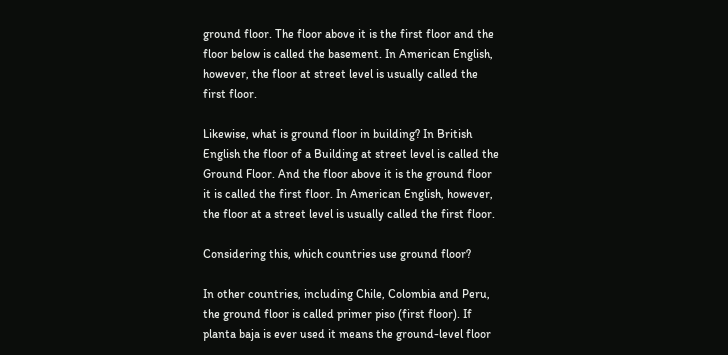ground floor. The floor above it is the first floor and the floor below is called the basement. In American English, however, the floor at street level is usually called the first floor.

Likewise, what is ground floor in building? In British English the floor of a Building at street level is called the Ground Floor. And the floor above it is the ground floor it is called the first floor. In American English, however, the floor at a street level is usually called the first floor.

Considering this, which countries use ground floor?

In other countries, including Chile, Colombia and Peru, the ground floor is called primer piso (first floor). If planta baja is ever used it means the ground-level floor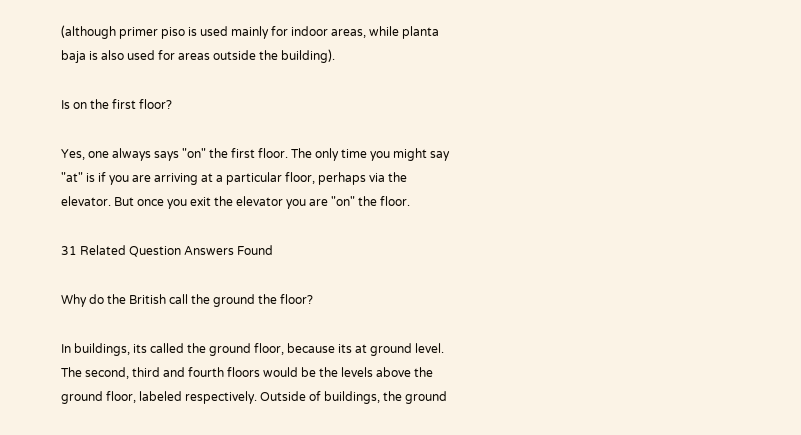(although primer piso is used mainly for indoor areas, while planta baja is also used for areas outside the building).

Is on the first floor?

Yes, one always says "on" the first floor. The only time you might say "at" is if you are arriving at a particular floor, perhaps via the elevator. But once you exit the elevator you are "on" the floor.

31 Related Question Answers Found

Why do the British call the ground the floor?

In buildings, its called the ground floor, because its at ground level. The second, third and fourth floors would be the levels above the ground floor, labeled respectively. Outside of buildings, the ground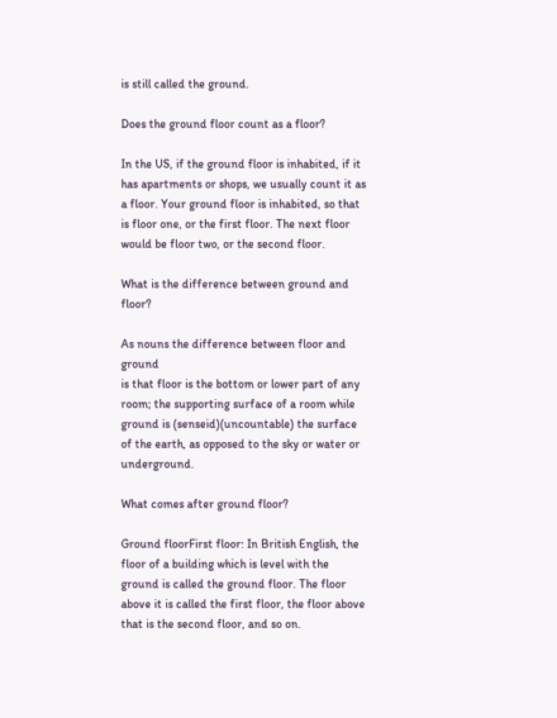is still called the ground.

Does the ground floor count as a floor?

In the US, if the ground floor is inhabited, if it has apartments or shops, we usually count it as a floor. Your ground floor is inhabited, so that is floor one, or the first floor. The next floor would be floor two, or the second floor.

What is the difference between ground and floor?

As nouns the difference between floor and ground
is that floor is the bottom or lower part of any room; the supporting surface of a room while ground is (senseid)(uncountable) the surface of the earth, as opposed to the sky or water or underground.

What comes after ground floor?

Ground floorFirst floor: In British English, the floor of a building which is level with the ground is called the ground floor. The floor above it is called the first floor, the floor above that is the second floor, and so on.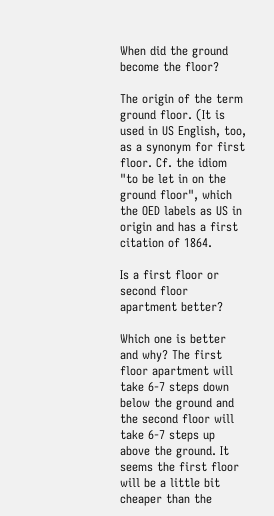When did the ground become the floor?

The origin of the term ground floor. (It is used in US English, too, as a synonym for first floor. Cf. the idiom "to be let in on the ground floor", which the OED labels as US in origin and has a first citation of 1864.

Is a first floor or second floor apartment better?

Which one is better and why? The first floor apartment will take 6-7 steps down below the ground and the second floor will take 6-7 steps up above the ground. It seems the first floor will be a little bit cheaper than the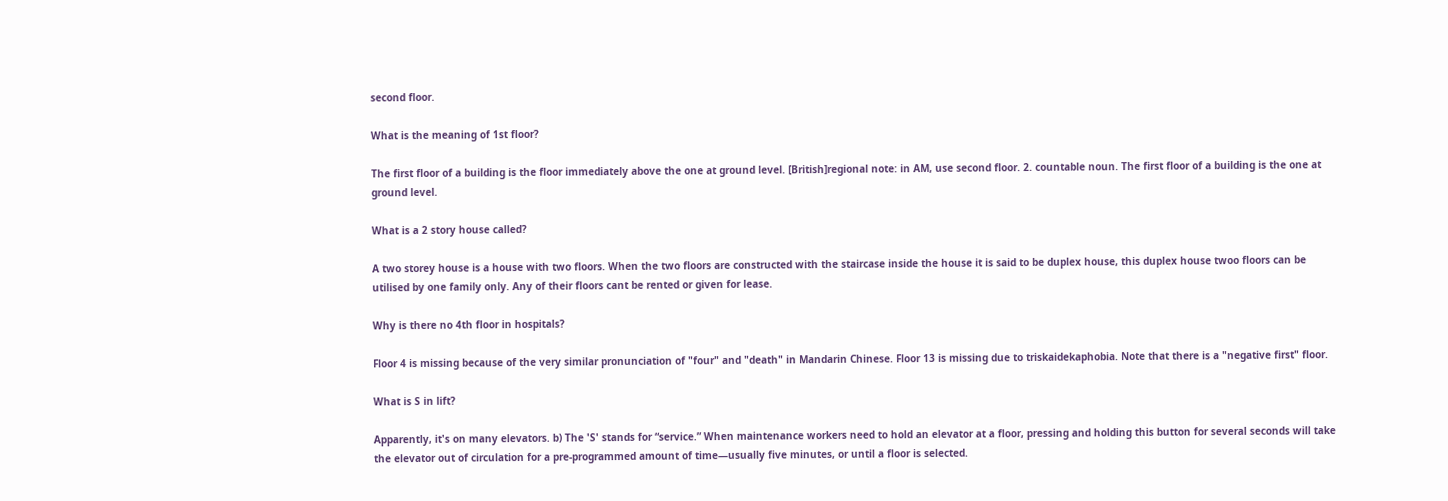second floor.

What is the meaning of 1st floor?

The first floor of a building is the floor immediately above the one at ground level. [British]regional note: in AM, use second floor. 2. countable noun. The first floor of a building is the one at ground level.

What is a 2 story house called?

A two storey house is a house with two floors. When the two floors are constructed with the staircase inside the house it is said to be duplex house, this duplex house twoo floors can be utilised by one family only. Any of their floors cant be rented or given for lease.

Why is there no 4th floor in hospitals?

Floor 4 is missing because of the very similar pronunciation of "four" and "death" in Mandarin Chinese. Floor 13 is missing due to triskaidekaphobia. Note that there is a "negative first" floor.

What is S in lift?

Apparently, it's on many elevators. b) The 'S' stands for “service.” When maintenance workers need to hold an elevator at a floor, pressing and holding this button for several seconds will take the elevator out of circulation for a pre-programmed amount of time—usually five minutes, or until a floor is selected.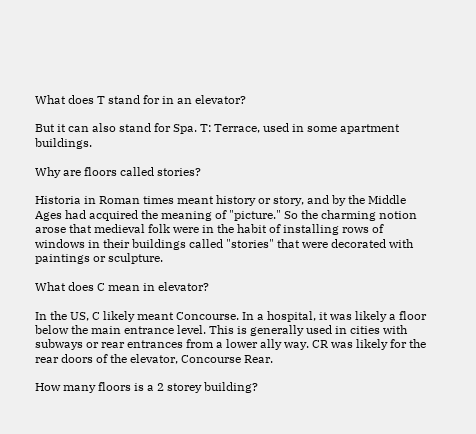What does T stand for in an elevator?

But it can also stand for Spa. T: Terrace, used in some apartment buildings.

Why are floors called stories?

Historia in Roman times meant history or story, and by the Middle Ages had acquired the meaning of "picture." So the charming notion arose that medieval folk were in the habit of installing rows of windows in their buildings called "stories" that were decorated with paintings or sculpture.

What does C mean in elevator?

In the US, C likely meant Concourse. In a hospital, it was likely a floor below the main entrance level. This is generally used in cities with subways or rear entrances from a lower ally way. CR was likely for the rear doors of the elevator, Concourse Rear.

How many floors is a 2 storey building?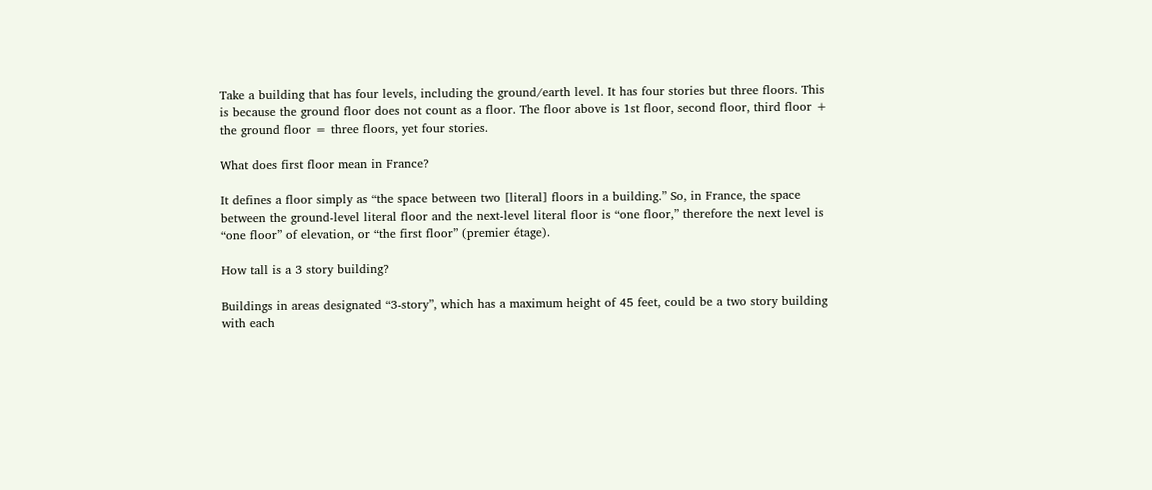Take a building that has four levels, including the ground/earth level. It has four stories but three floors. This is because the ground floor does not count as a floor. The floor above is 1st floor, second floor, third floor + the ground floor = three floors, yet four stories.

What does first floor mean in France?

It defines a floor simply as “the space between two [literal] floors in a building.” So, in France, the space between the ground-level literal floor and the next-level literal floor is “one floor,” therefore the next level is “one floor” of elevation, or “the first floor” (premier étage).

How tall is a 3 story building?

Buildings in areas designated “3-story”, which has a maximum height of 45 feet, could be a two story building with each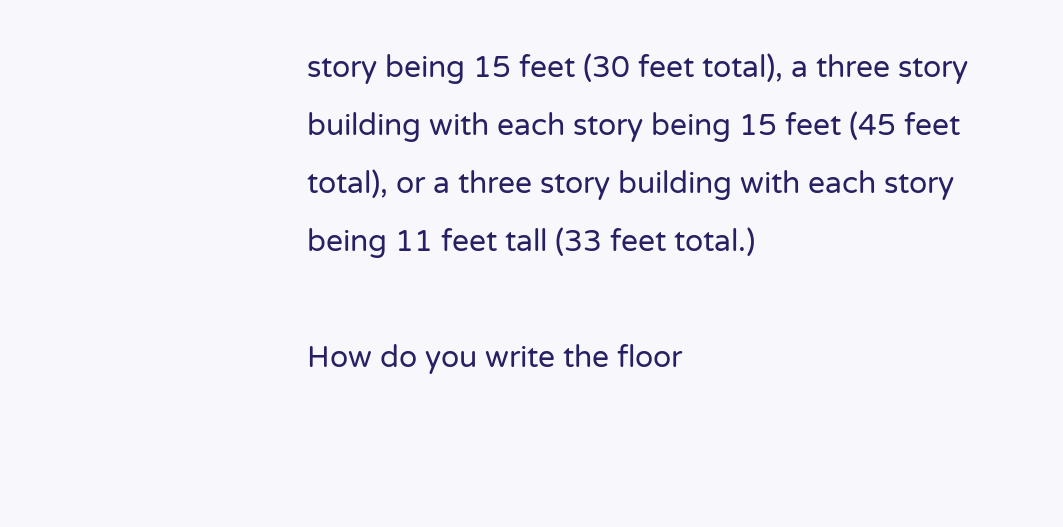story being 15 feet (30 feet total), a three story building with each story being 15 feet (45 feet total), or a three story building with each story being 11 feet tall (33 feet total.)

How do you write the floor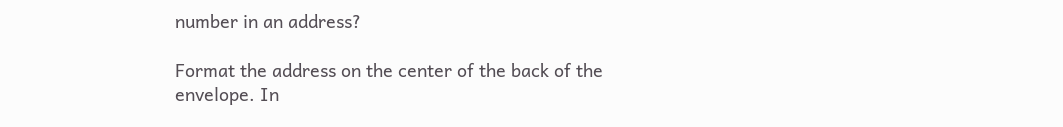number in an address?

Format the address on the center of the back of the envelope. In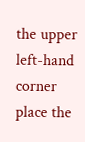the upper left-hand corner place the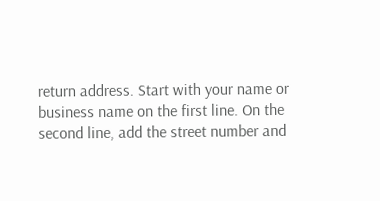return address. Start with your name or business name on the first line. On the second line, add the street number and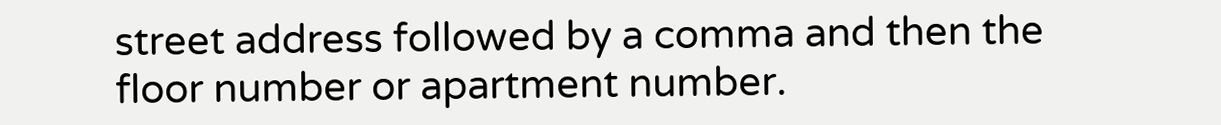street address followed by a comma and then the floor number or apartment number.